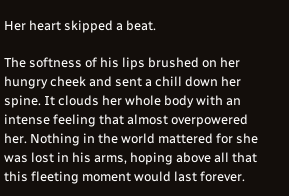Her heart skipped a beat.

The softness of his lips brushed on her hungry cheek and sent a chill down her spine. It clouds her whole body with an intense feeling that almost overpowered her. Nothing in the world mattered for she was lost in his arms, hoping above all that this fleeting moment would last forever.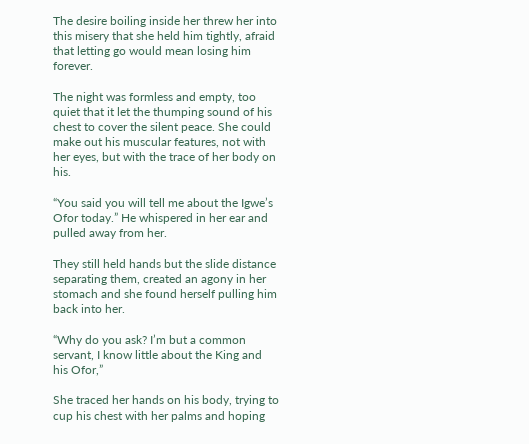The desire boiling inside her threw her into this misery that she held him tightly, afraid that letting go would mean losing him forever.

The night was formless and empty, too quiet that it let the thumping sound of his chest to cover the silent peace. She could make out his muscular features, not with her eyes, but with the trace of her body on his.

“You said you will tell me about the Igwe’s Ofor today.” He whispered in her ear and pulled away from her.

They still held hands but the slide distance separating them, created an agony in her stomach and she found herself pulling him back into her.

“Why do you ask? I’m but a common servant, I know little about the King and his Ofor,”

She traced her hands on his body, trying to cup his chest with her palms and hoping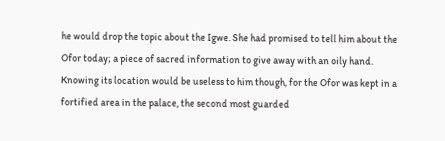he would drop the topic about the Igwe. She had promised to tell him about the Ofor today; a piece of sacred information to give away with an oily hand. Knowing its location would be useless to him though, for the Ofor was kept in a fortified area in the palace, the second most guarded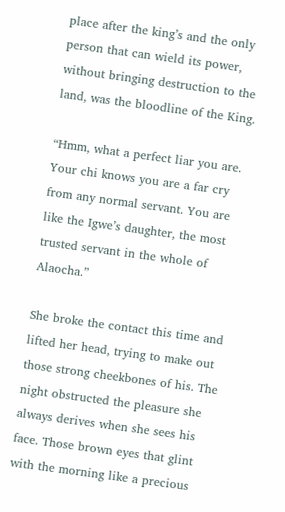place after the king’s and the only person that can wield its power, without bringing destruction to the land, was the bloodline of the King.

“Hmm, what a perfect liar you are. Your chi knows you are a far cry from any normal servant. You are like the Igwe’s daughter, the most trusted servant in the whole of Alaocha.”

She broke the contact this time and lifted her head, trying to make out those strong cheekbones of his. The night obstructed the pleasure she always derives when she sees his face. Those brown eyes that glint with the morning like a precious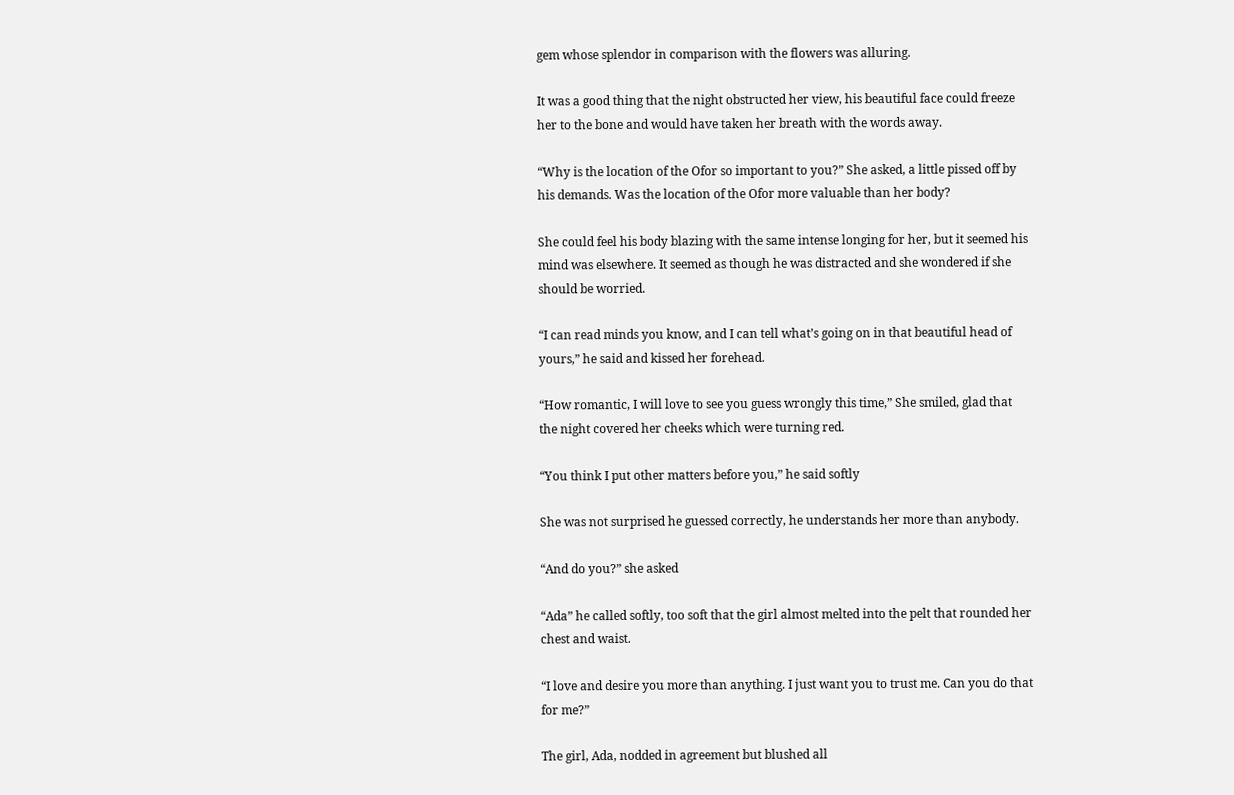gem whose splendor in comparison with the flowers was alluring.

It was a good thing that the night obstructed her view, his beautiful face could freeze her to the bone and would have taken her breath with the words away.

“Why is the location of the Ofor so important to you?” She asked, a little pissed off by his demands. Was the location of the Ofor more valuable than her body?

She could feel his body blazing with the same intense longing for her, but it seemed his mind was elsewhere. It seemed as though he was distracted and she wondered if she should be worried.

“I can read minds you know, and I can tell what’s going on in that beautiful head of yours,” he said and kissed her forehead.

“How romantic, I will love to see you guess wrongly this time,” She smiled, glad that the night covered her cheeks which were turning red.

“You think I put other matters before you,” he said softly

She was not surprised he guessed correctly, he understands her more than anybody.

“And do you?” she asked

“Ada” he called softly, too soft that the girl almost melted into the pelt that rounded her chest and waist.

“I love and desire you more than anything. I just want you to trust me. Can you do that for me?”

The girl, Ada, nodded in agreement but blushed all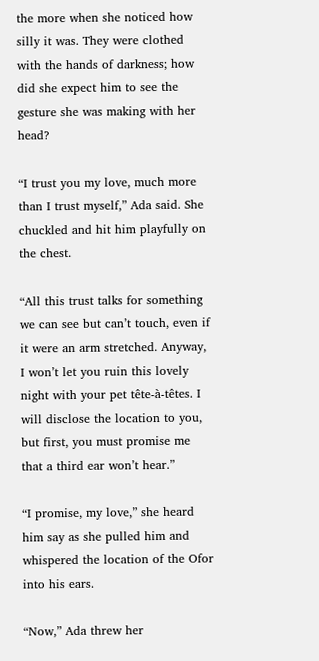the more when she noticed how silly it was. They were clothed with the hands of darkness; how did she expect him to see the gesture she was making with her head?

“I trust you my love, much more than I trust myself,” Ada said. She chuckled and hit him playfully on the chest.

“All this trust talks for something we can see but can’t touch, even if it were an arm stretched. Anyway, I won’t let you ruin this lovely night with your pet tête-à-têtes. I will disclose the location to you, but first, you must promise me that a third ear won’t hear.”

“I promise, my love,” she heard him say as she pulled him and whispered the location of the Ofor into his ears.

“Now,” Ada threw her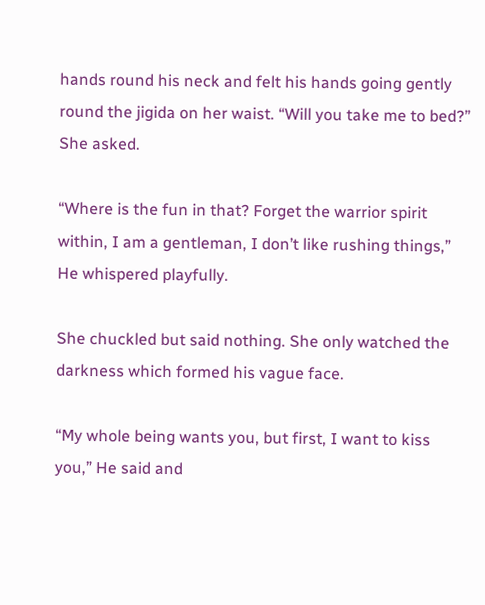hands round his neck and felt his hands going gently round the jigida on her waist. “Will you take me to bed?” She asked.

“Where is the fun in that? Forget the warrior spirit within, I am a gentleman, I don’t like rushing things,” He whispered playfully.

She chuckled but said nothing. She only watched the darkness which formed his vague face.

“My whole being wants you, but first, I want to kiss you,” He said and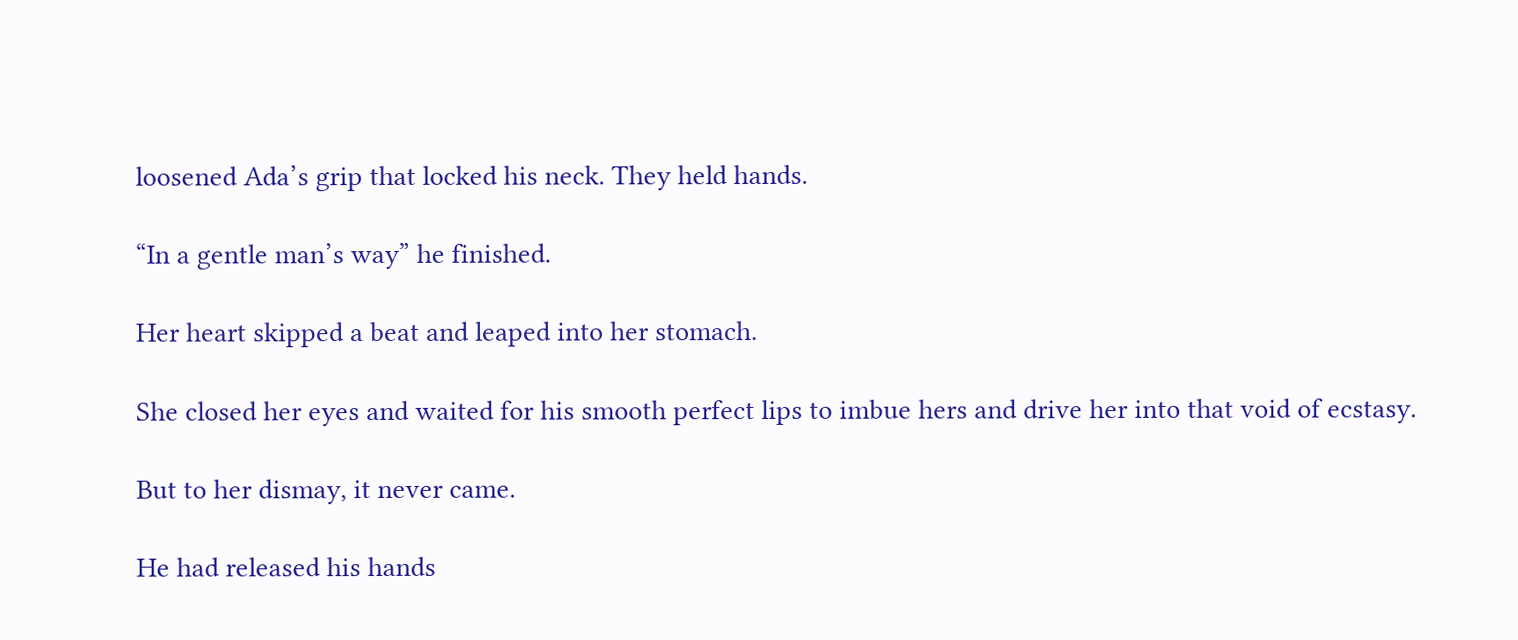loosened Ada’s grip that locked his neck. They held hands.

“In a gentle man’s way” he finished.

Her heart skipped a beat and leaped into her stomach.

She closed her eyes and waited for his smooth perfect lips to imbue hers and drive her into that void of ecstasy.

But to her dismay, it never came.

He had released his hands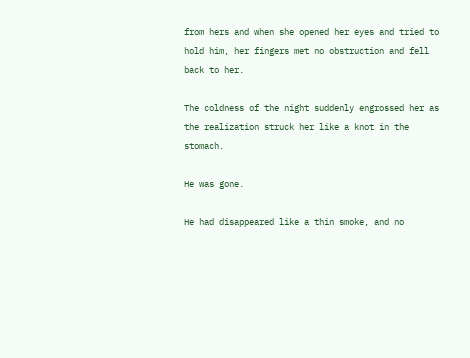from hers and when she opened her eyes and tried to hold him, her fingers met no obstruction and fell back to her.

The coldness of the night suddenly engrossed her as the realization struck her like a knot in the stomach.

He was gone.

He had disappeared like a thin smoke, and no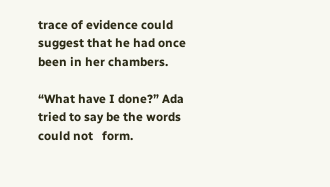trace of evidence could suggest that he had once been in her chambers.

“What have I done?” Ada tried to say be the words could not   form.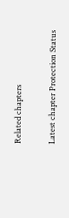Related chapters

Latest chapter Protection Status